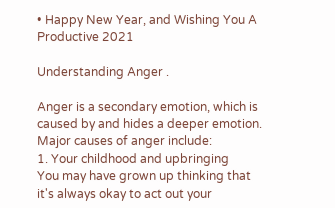• Happy New Year, and Wishing You A Productive 2021

Understanding Anger .

Anger is a secondary emotion, which is caused by and hides a deeper emotion. Major causes of anger include:
1. Your childhood and upbringing
You may have grown up thinking that it's always okay to act out your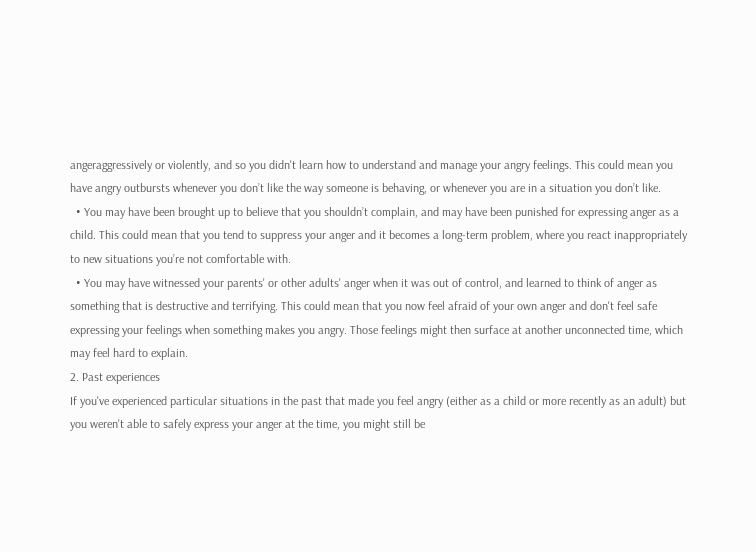angeraggressively or violently, and so you didn't learn how to understand and manage your angry feelings. This could mean you have angry outbursts whenever you don’t like the way someone is behaving, or whenever you are in a situation you don’t like.
  • You may have been brought up to believe that you shouldn’t complain, and may have been punished for expressing anger as a child. This could mean that you tend to suppress your anger and it becomes a long-term problem, where you react inappropriately to new situations you’re not comfortable with.
  • You may have witnessed your parents' or other adults' anger when it was out of control, and learned to think of anger as something that is destructive and terrifying. This could mean that you now feel afraid of your own anger and don't feel safe expressing your feelings when something makes you angry. Those feelings might then surface at another unconnected time, which may feel hard to explain.
2. Past experiences
If you've experienced particular situations in the past that made you feel angry (either as a child or more recently as an adult) but you weren't able to safely express your anger at the time, you might still be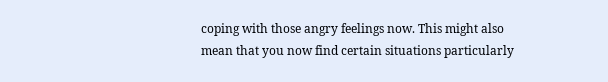coping with those angry feelings now. This might also mean that you now find certain situations particularly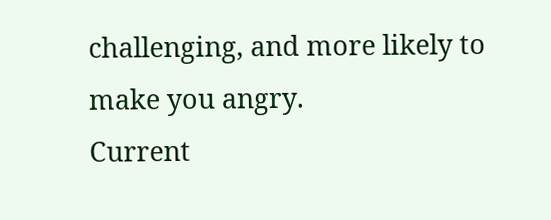challenging, and more likely to make you angry.
Current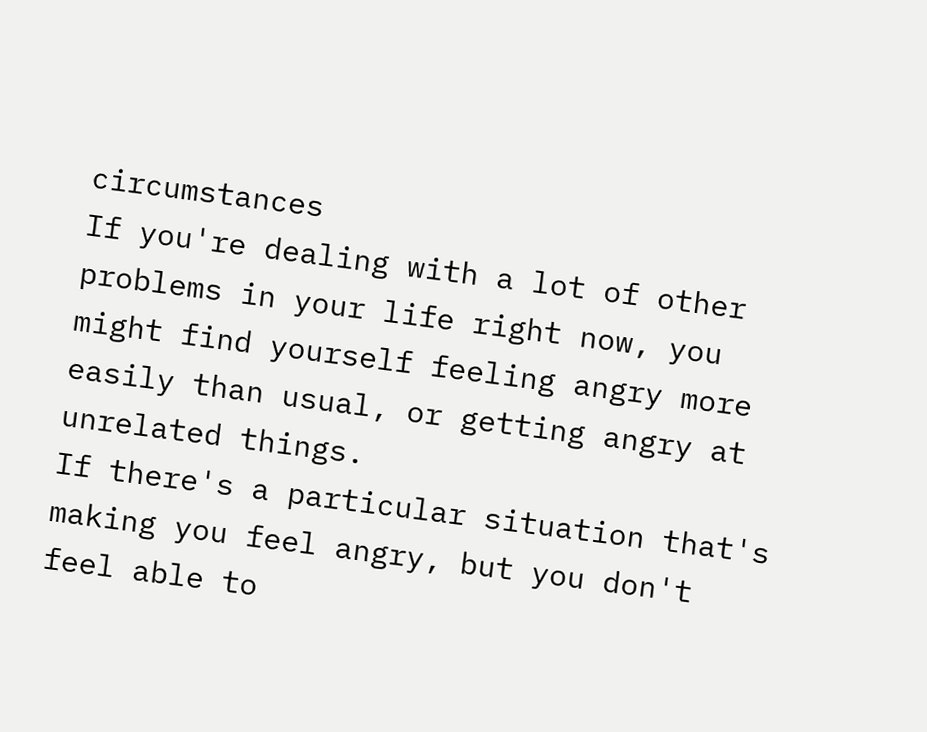circumstances
If you're dealing with a lot of other problems in your life right now, you might find yourself feeling angry more easily than usual, or getting angry at unrelated things.
If there's a particular situation that's making you feel angry, but you don't feel able to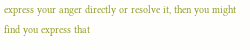express your anger directly or resolve it, then you might find you express that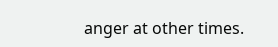anger at other times.